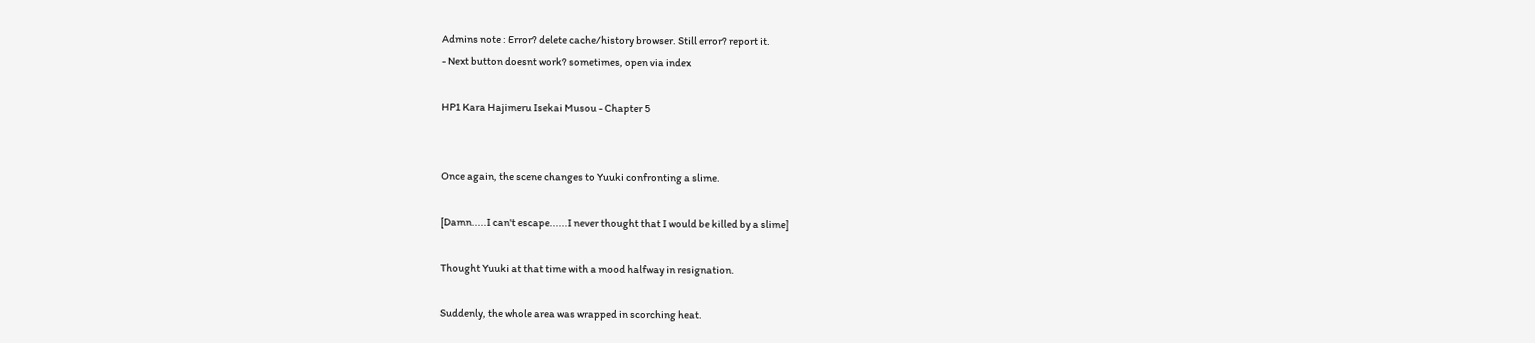Admins note : Error? delete cache/history browser. Still error? report it.
- Next button doesnt work? sometimes, open via index

HP1 Kara Hajimeru Isekai Musou - Chapter 5


Once again, the scene changes to Yuuki confronting a slime.

[Damn.....I can't escape......I never thought that I would be killed by a slime]

Thought Yuuki at that time with a mood halfway in resignation.

Suddenly, the whole area was wrapped in scorching heat.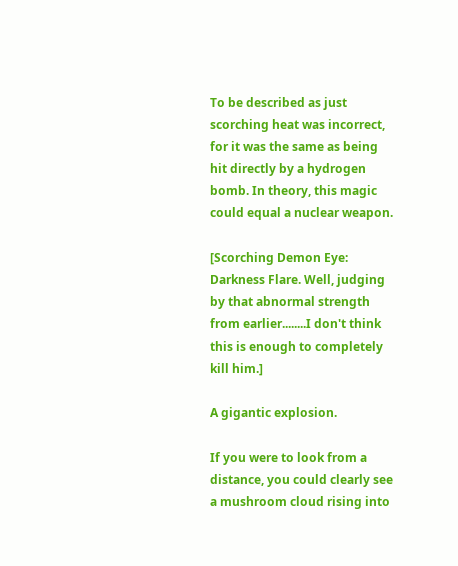To be described as just scorching heat was incorrect, for it was the same as being hit directly by a hydrogen bomb. In theory, this magic could equal a nuclear weapon.

[Scorching Demon Eye: Darkness Flare. Well, judging by that abnormal strength from earlier........I don't think this is enough to completely kill him.]

A gigantic explosion.

If you were to look from a distance, you could clearly see a mushroom cloud rising into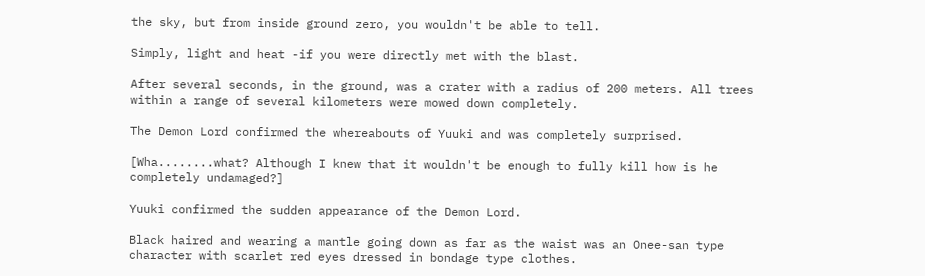the sky, but from inside ground zero, you wouldn't be able to tell.

Simply, light and heat -if you were directly met with the blast.

After several seconds, in the ground, was a crater with a radius of 200 meters. All trees within a range of several kilometers were mowed down completely.

The Demon Lord confirmed the whereabouts of Yuuki and was completely surprised.

[Wha........what? Although I knew that it wouldn't be enough to fully kill how is he completely undamaged?]

Yuuki confirmed the sudden appearance of the Demon Lord.

Black haired and wearing a mantle going down as far as the waist was an Onee-san type character with scarlet red eyes dressed in bondage type clothes.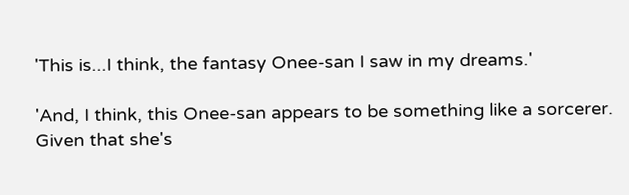'This is...I think, the fantasy Onee-san I saw in my dreams.'

'And, I think, this Onee-san appears to be something like a sorcerer. Given that she's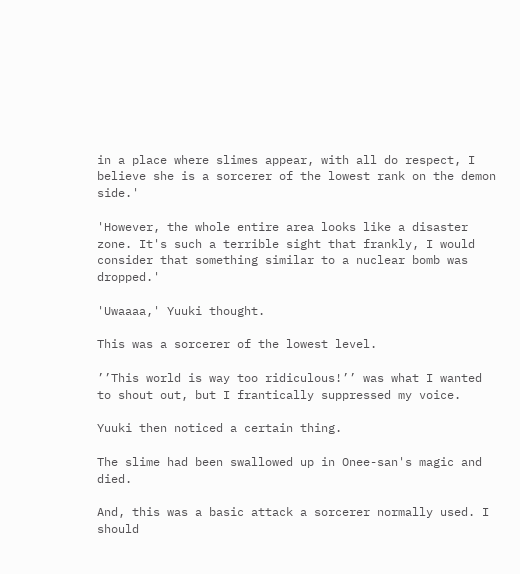in a place where slimes appear, with all do respect, I believe she is a sorcerer of the lowest rank on the demon side.'

'However, the whole entire area looks like a disaster zone. It's such a terrible sight that frankly, I would consider that something similar to a nuclear bomb was dropped.'

'Uwaaaa,' Yuuki thought.

This was a sorcerer of the lowest level.

’’This world is way too ridiculous!’’ was what I wanted to shout out, but I frantically suppressed my voice.

Yuuki then noticed a certain thing.

The slime had been swallowed up in Onee-san's magic and died.

And, this was a basic attack a sorcerer normally used. I should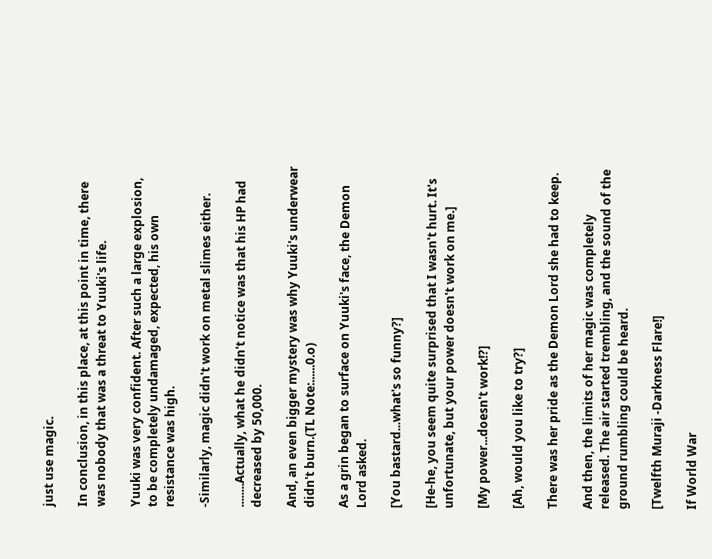just use magic.

In conclusion, in this place, at this point in time, there was nobody that was a threat to Yuuki's life.

Yuuki was very confident. After such a large explosion, to be completely undamaged, expected, his own resistance was high.

-Similarly, magic didn't work on metal slimes either.

........Actually, what he didn't notice was that his HP had decreased by 50,000.

And, an even bigger mystery was why Yuuki's underwear didn't burn.(TL Note:......0.o)

As a grin began to surface on Yuuki's face, the Demon Lord asked.

[You bastard...what's so funny?]

[He-he, you seem quite surprised that I wasn't hurt. It's unfortunate, but your power doesn't work on me.]

[My power...doesn't work!?]

[Ah, would you like to try?]

There was her pride as the Demon Lord she had to keep.

And then, the limits of her magic was completely released. The air started trembling, and the sound of the ground rumbling could be heard.

[Twelfth Muraji -Darkness Flare!]

If World War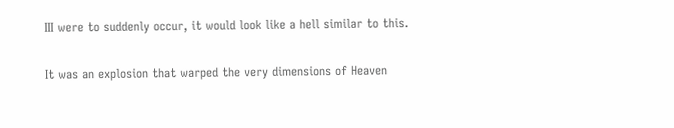III were to suddenly occur, it would look like a hell similar to this.

It was an explosion that warped the very dimensions of Heaven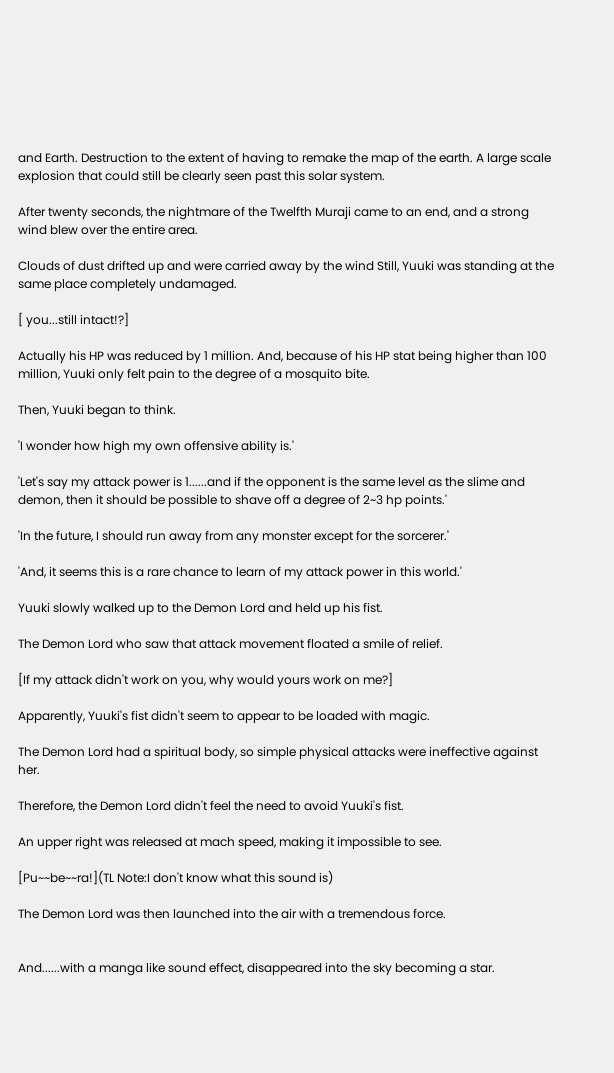and Earth. Destruction to the extent of having to remake the map of the earth. A large scale explosion that could still be clearly seen past this solar system.

After twenty seconds, the nightmare of the Twelfth Muraji came to an end, and a strong wind blew over the entire area.

Clouds of dust drifted up and were carried away by the wind Still, Yuuki was standing at the same place completely undamaged.

[ you...still intact!?]

Actually his HP was reduced by 1 million. And, because of his HP stat being higher than 100 million, Yuuki only felt pain to the degree of a mosquito bite.

Then, Yuuki began to think.

'I wonder how high my own offensive ability is.'

'Let's say my attack power is 1......and if the opponent is the same level as the slime and demon, then it should be possible to shave off a degree of 2~3 hp points.'

'In the future, I should run away from any monster except for the sorcerer.'

'And, it seems this is a rare chance to learn of my attack power in this world.'

Yuuki slowly walked up to the Demon Lord and held up his fist.

The Demon Lord who saw that attack movement floated a smile of relief.

[If my attack didn't work on you, why would yours work on me?]

Apparently, Yuuki's fist didn't seem to appear to be loaded with magic.

The Demon Lord had a spiritual body, so simple physical attacks were ineffective against her.

Therefore, the Demon Lord didn't feel the need to avoid Yuuki's fist.

An upper right was released at mach speed, making it impossible to see.

[Pu~~be~~ra!](TL Note:I don't know what this sound is)

The Demon Lord was then launched into the air with a tremendous force.


And......with a manga like sound effect, disappeared into the sky becoming a star.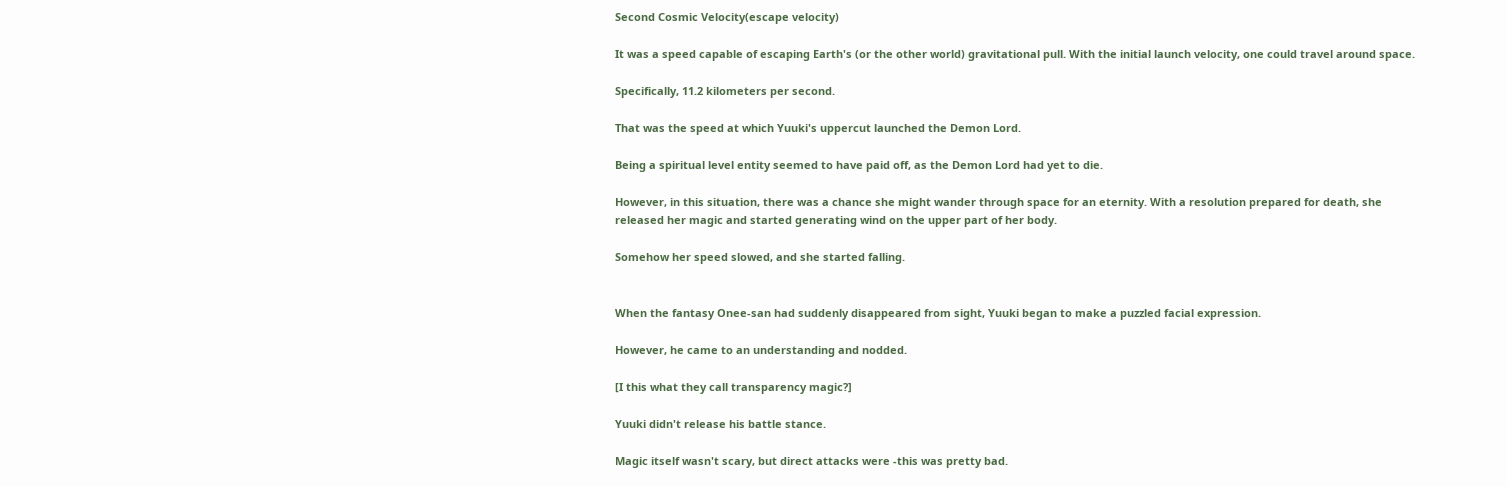Second Cosmic Velocity(escape velocity)

It was a speed capable of escaping Earth's (or the other world) gravitational pull. With the initial launch velocity, one could travel around space.

Specifically, 11.2 kilometers per second.

That was the speed at which Yuuki's uppercut launched the Demon Lord.

Being a spiritual level entity seemed to have paid off, as the Demon Lord had yet to die.

However, in this situation, there was a chance she might wander through space for an eternity. With a resolution prepared for death, she released her magic and started generating wind on the upper part of her body.

Somehow her speed slowed, and she started falling.


When the fantasy Onee-san had suddenly disappeared from sight, Yuuki began to make a puzzled facial expression.

However, he came to an understanding and nodded.

[I this what they call transparency magic?]

Yuuki didn't release his battle stance.

Magic itself wasn't scary, but direct attacks were -this was pretty bad.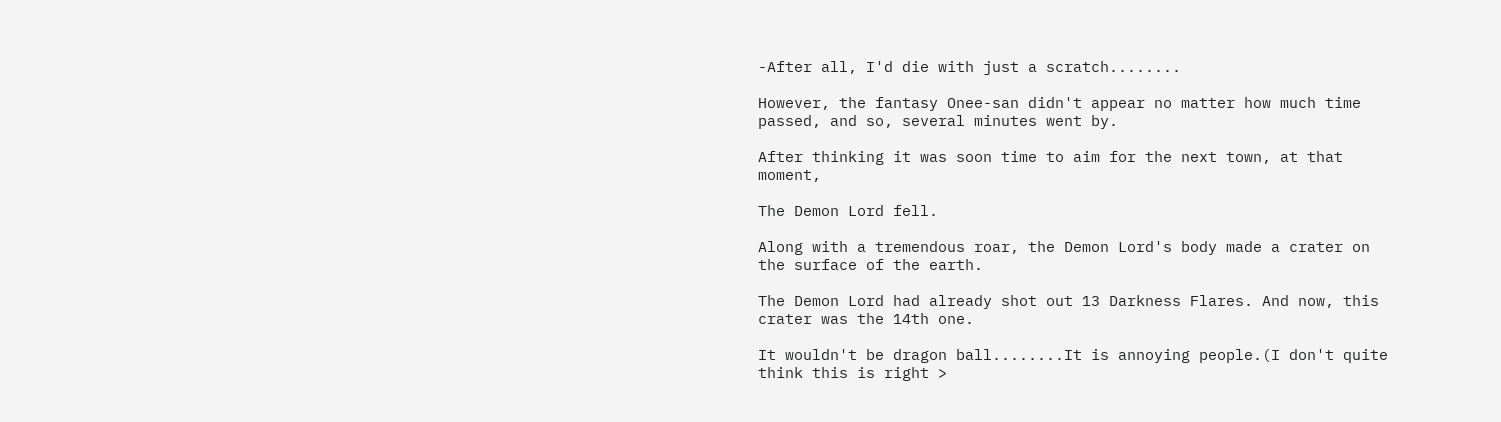-After all, I'd die with just a scratch........

However, the fantasy Onee-san didn't appear no matter how much time passed, and so, several minutes went by.

After thinking it was soon time to aim for the next town, at that moment,

The Demon Lord fell.

Along with a tremendous roar, the Demon Lord's body made a crater on the surface of the earth.

The Demon Lord had already shot out 13 Darkness Flares. And now, this crater was the 14th one.

It wouldn't be dragon ball........It is annoying people.(I don't quite think this is right >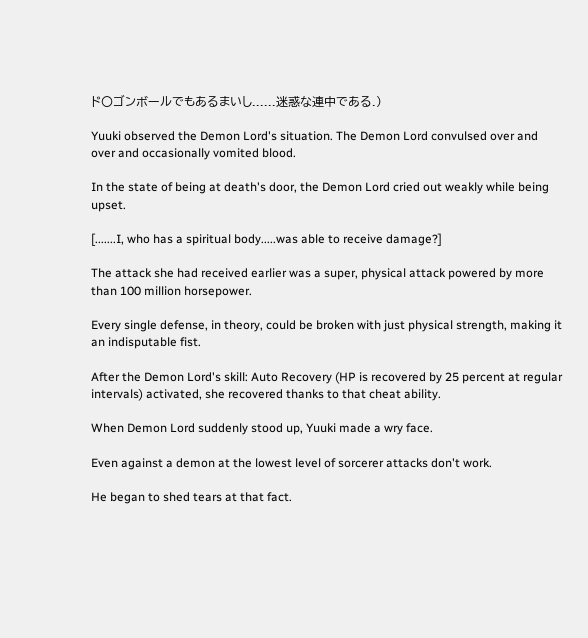ド〇ゴンボールでもあるまいし......迷惑な連中である.)

Yuuki observed the Demon Lord's situation. The Demon Lord convulsed over and over and occasionally vomited blood.

In the state of being at death's door, the Demon Lord cried out weakly while being upset.

[.......I, who has a spiritual body.....was able to receive damage?]

The attack she had received earlier was a super, physical attack powered by more than 100 million horsepower.

Every single defense, in theory, could be broken with just physical strength, making it an indisputable fist.

After the Demon Lord's skill: Auto Recovery (HP is recovered by 25 percent at regular intervals) activated, she recovered thanks to that cheat ability.

When Demon Lord suddenly stood up, Yuuki made a wry face.

Even against a demon at the lowest level of sorcerer attacks don't work.

He began to shed tears at that fact.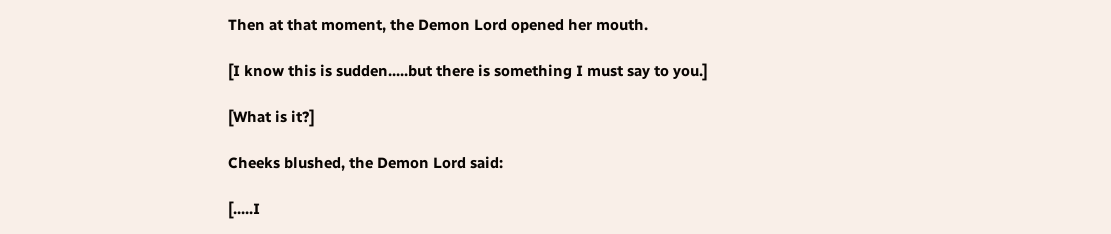Then at that moment, the Demon Lord opened her mouth.

[I know this is sudden.....but there is something I must say to you.]

[What is it?]

Cheeks blushed, the Demon Lord said:

[.....I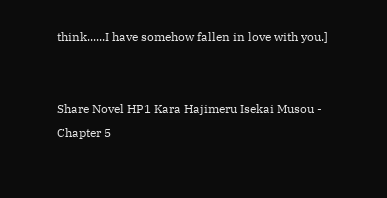think......I have somehow fallen in love with you.]


Share Novel HP1 Kara Hajimeru Isekai Musou - Chapter 5